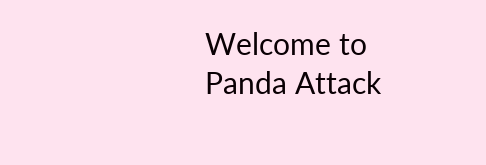Welcome to Panda Attack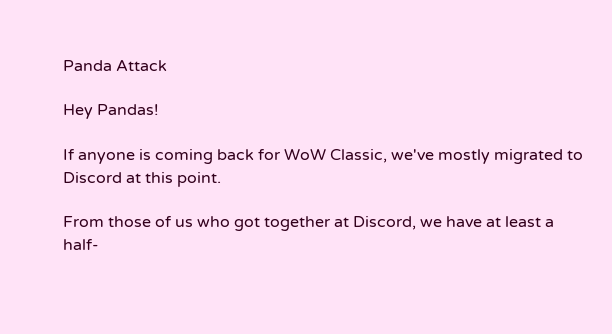Panda Attack

Hey Pandas!

If anyone is coming back for WoW Classic, we've mostly migrated to Discord at this point.

From those of us who got together at Discord, we have at least a half-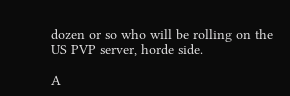dozen or so who will be rolling on the US PVP server, horde side.

A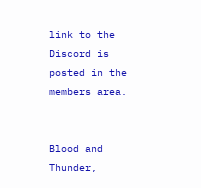link to the Discord is posted in the members area.


Blood and Thunder,